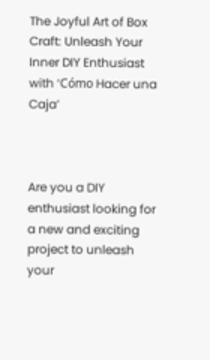The Joyful Art of Box Craft: Unleash Your Inner DIY Enthusiast with ‘Cómo Hacer una Caja’



Are you a DIY enthusiast looking for a new and exciting project to unleash your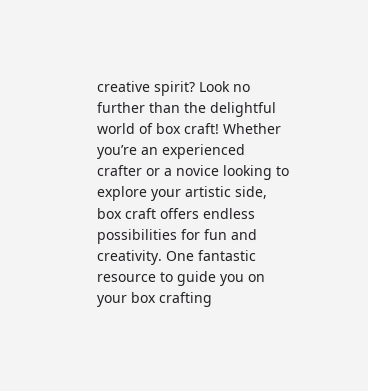creative spirit? Look no further than the delightful world of box craft! Whether you’re an experienced crafter or a novice looking to explore your artistic side, box craft offers endless possibilities for fun and creativity. One fantastic resource to guide you on your box crafting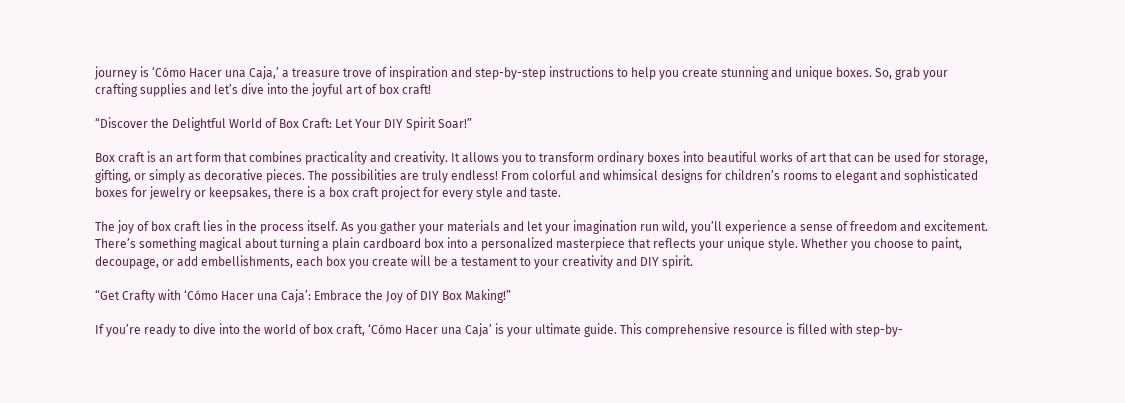journey is ‘Cómo Hacer una Caja,’ a treasure trove of inspiration and step-by-step instructions to help you create stunning and unique boxes. So, grab your crafting supplies and let’s dive into the joyful art of box craft!

“Discover the Delightful World of Box Craft: Let Your DIY Spirit Soar!”

Box craft is an art form that combines practicality and creativity. It allows you to transform ordinary boxes into beautiful works of art that can be used for storage, gifting, or simply as decorative pieces. The possibilities are truly endless! From colorful and whimsical designs for children’s rooms to elegant and sophisticated boxes for jewelry or keepsakes, there is a box craft project for every style and taste.

The joy of box craft lies in the process itself. As you gather your materials and let your imagination run wild, you’ll experience a sense of freedom and excitement. There’s something magical about turning a plain cardboard box into a personalized masterpiece that reflects your unique style. Whether you choose to paint, decoupage, or add embellishments, each box you create will be a testament to your creativity and DIY spirit.

“Get Crafty with ‘Cómo Hacer una Caja’: Embrace the Joy of DIY Box Making!”

If you’re ready to dive into the world of box craft, ‘Cómo Hacer una Caja’ is your ultimate guide. This comprehensive resource is filled with step-by-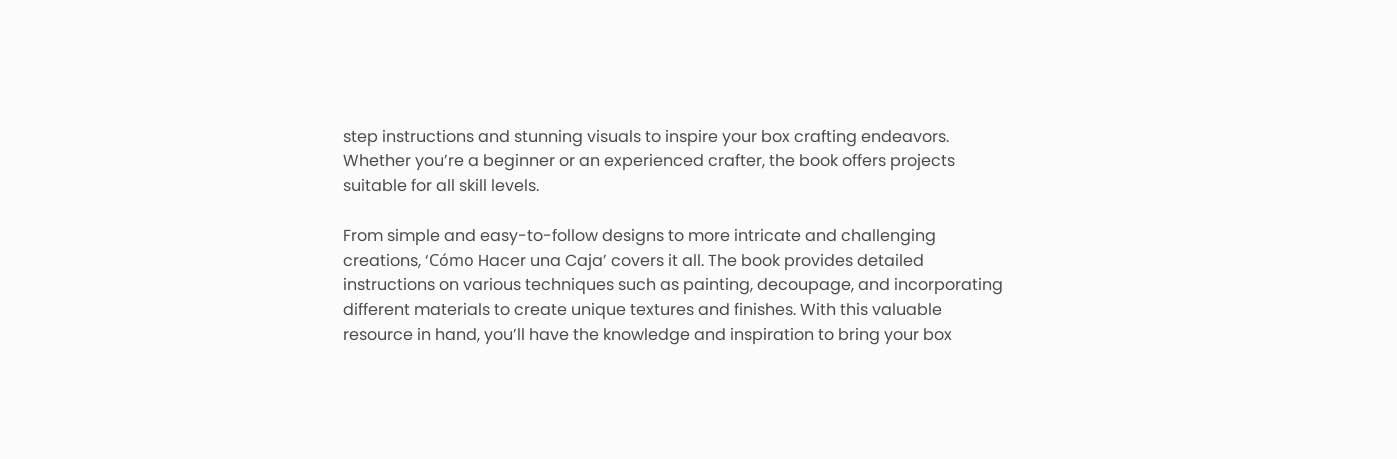step instructions and stunning visuals to inspire your box crafting endeavors. Whether you’re a beginner or an experienced crafter, the book offers projects suitable for all skill levels.

From simple and easy-to-follow designs to more intricate and challenging creations, ‘Cómo Hacer una Caja’ covers it all. The book provides detailed instructions on various techniques such as painting, decoupage, and incorporating different materials to create unique textures and finishes. With this valuable resource in hand, you’ll have the knowledge and inspiration to bring your box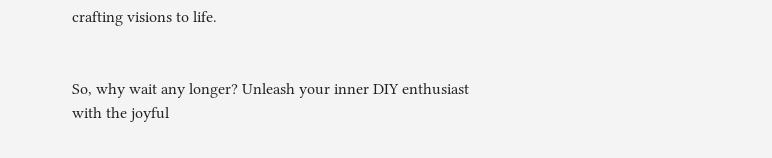crafting visions to life.


So, why wait any longer? Unleash your inner DIY enthusiast with the joyful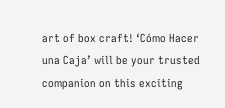art of box craft! ‘Cómo Hacer una Caja’ will be your trusted companion on this exciting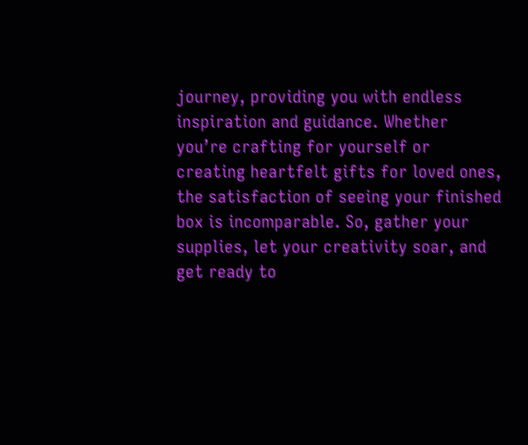journey, providing you with endless inspiration and guidance. Whether you’re crafting for yourself or creating heartfelt gifts for loved ones, the satisfaction of seeing your finished box is incomparable. So, gather your supplies, let your creativity soar, and get ready to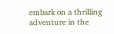embark on a thrilling adventure in the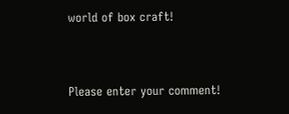world of box craft!


Please enter your comment!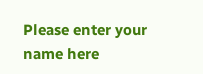Please enter your name here